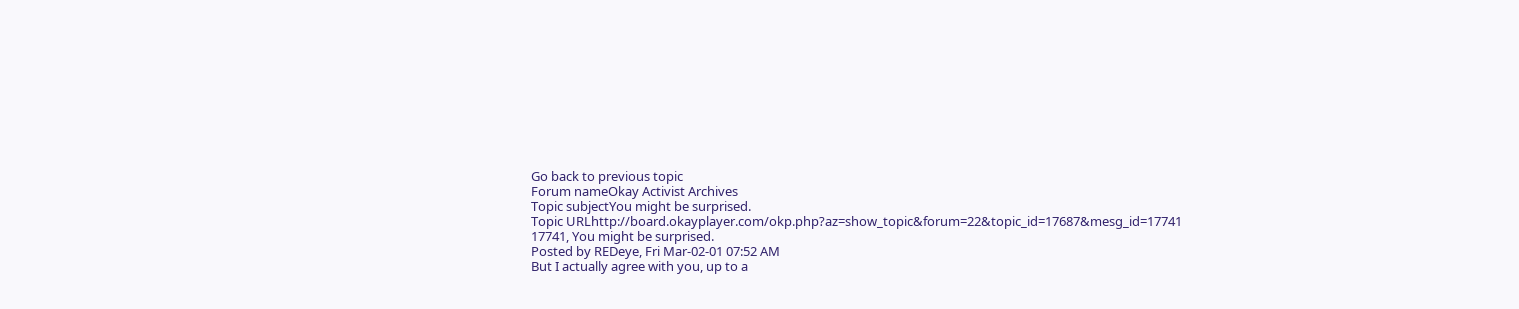Go back to previous topic
Forum nameOkay Activist Archives
Topic subjectYou might be surprised.
Topic URLhttp://board.okayplayer.com/okp.php?az=show_topic&forum=22&topic_id=17687&mesg_id=17741
17741, You might be surprised.
Posted by REDeye, Fri Mar-02-01 07:52 AM
But I actually agree with you, up to a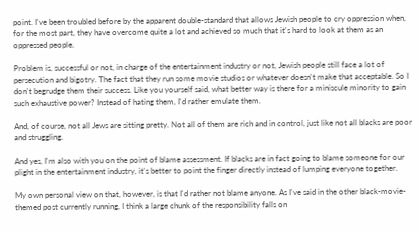point. I've been troubled before by the apparent double-standard that allows Jewish people to cry oppression when, for the most part, they have overcome quite a lot and achieved so much that it's hard to look at them as an oppressed people.

Problem is, successful or not, in charge of the entertainment industry or not, Jewish people still face a lot of persecution and bigotry. The fact that they run some movie studios or whatever doesn't make that acceptable. So I don't begrudge them their success. Like you yourself said, what better way is there for a miniscule minority to gain such exhaustive power? Instead of hating them, I'd rather emulate them.

And, of course, not all Jews are sitting pretty. Not all of them are rich and in control, just like not all blacks are poor and struggling.

And yes, I'm also with you on the point of blame assessment. If blacks are in fact going to blame someone for our plight in the entertainment industry, it's better to point the finger directly instead of lumping everyone together.

My own personal view on that, however, is that I'd rather not blame anyone. As I've said in the other black-movie-themed post currently running, I think a large chunk of the responsibility falls on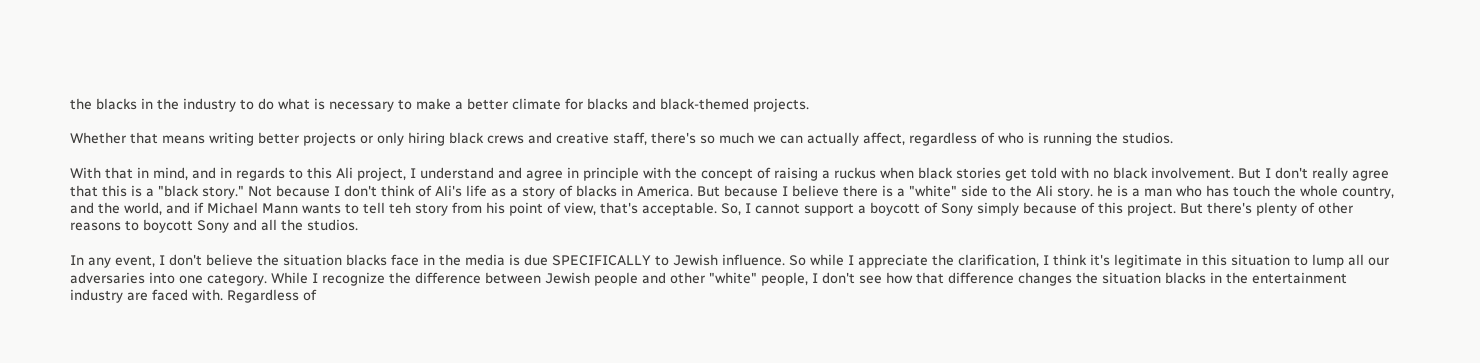the blacks in the industry to do what is necessary to make a better climate for blacks and black-themed projects.

Whether that means writing better projects or only hiring black crews and creative staff, there's so much we can actually affect, regardless of who is running the studios.

With that in mind, and in regards to this Ali project, I understand and agree in principle with the concept of raising a ruckus when black stories get told with no black involvement. But I don't really agree that this is a "black story." Not because I don't think of Ali's life as a story of blacks in America. But because I believe there is a "white" side to the Ali story. he is a man who has touch the whole country, and the world, and if Michael Mann wants to tell teh story from his point of view, that's acceptable. So, I cannot support a boycott of Sony simply because of this project. But there's plenty of other reasons to boycott Sony and all the studios.

In any event, I don't believe the situation blacks face in the media is due SPECIFICALLY to Jewish influence. So while I appreciate the clarification, I think it's legitimate in this situation to lump all our adversaries into one category. While I recognize the difference between Jewish people and other "white" people, I don't see how that difference changes the situation blacks in the entertainment industry are faced with. Regardless of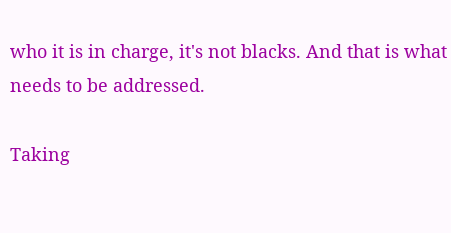who it is in charge, it's not blacks. And that is what needs to be addressed.

Taking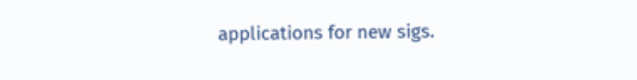applications for new sigs.